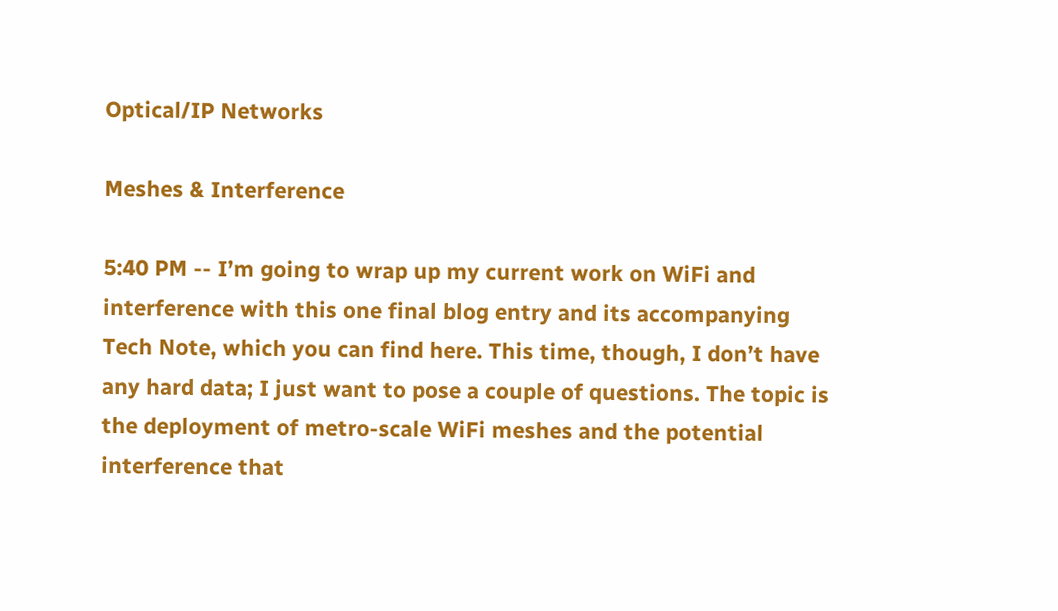Optical/IP Networks

Meshes & Interference

5:40 PM -- I’m going to wrap up my current work on WiFi and interference with this one final blog entry and its accompanying Tech Note, which you can find here. This time, though, I don’t have any hard data; I just want to pose a couple of questions. The topic is the deployment of metro-scale WiFi meshes and the potential interference that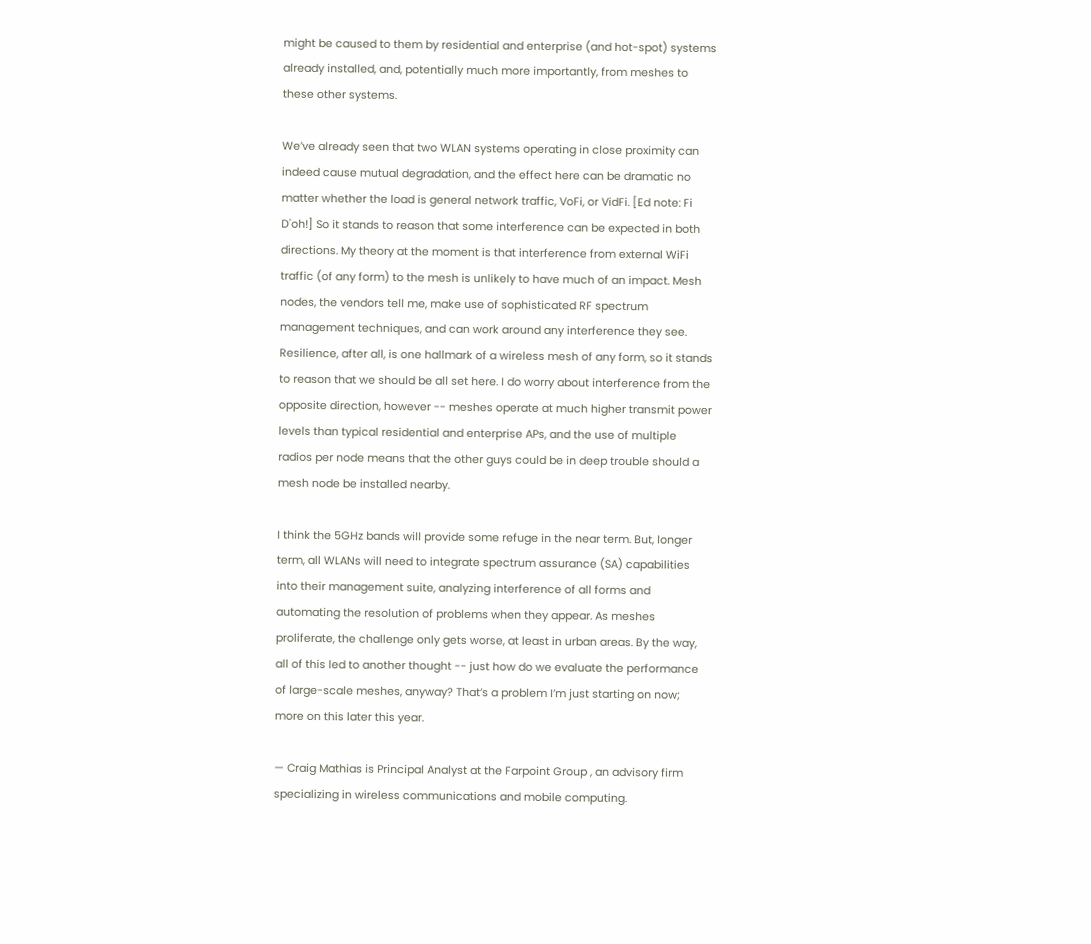might be caused to them by residential and enterprise (and hot-spot) systems already installed, and, potentially much more importantly, from meshes to these other systems.

We’ve already seen that two WLAN systems operating in close proximity can indeed cause mutual degradation, and the effect here can be dramatic no matter whether the load is general network traffic, VoFi, or VidFi. [Ed note: Fi D'oh!] So it stands to reason that some interference can be expected in both directions. My theory at the moment is that interference from external WiFi traffic (of any form) to the mesh is unlikely to have much of an impact. Mesh nodes, the vendors tell me, make use of sophisticated RF spectrum management techniques, and can work around any interference they see. Resilience, after all, is one hallmark of a wireless mesh of any form, so it stands to reason that we should be all set here. I do worry about interference from the opposite direction, however -- meshes operate at much higher transmit power levels than typical residential and enterprise APs, and the use of multiple radios per node means that the other guys could be in deep trouble should a mesh node be installed nearby.

I think the 5GHz bands will provide some refuge in the near term. But, longer term, all WLANs will need to integrate spectrum assurance (SA) capabilities into their management suite, analyzing interference of all forms and automating the resolution of problems when they appear. As meshes proliferate, the challenge only gets worse, at least in urban areas. By the way, all of this led to another thought -- just how do we evaluate the performance of large-scale meshes, anyway? That’s a problem I’m just starting on now; more on this later this year.

— Craig Mathias is Principal Analyst at the Farpoint Group , an advisory firm specializing in wireless communications and mobile computing.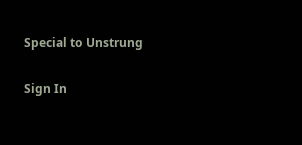Special to Unstrung

Sign In